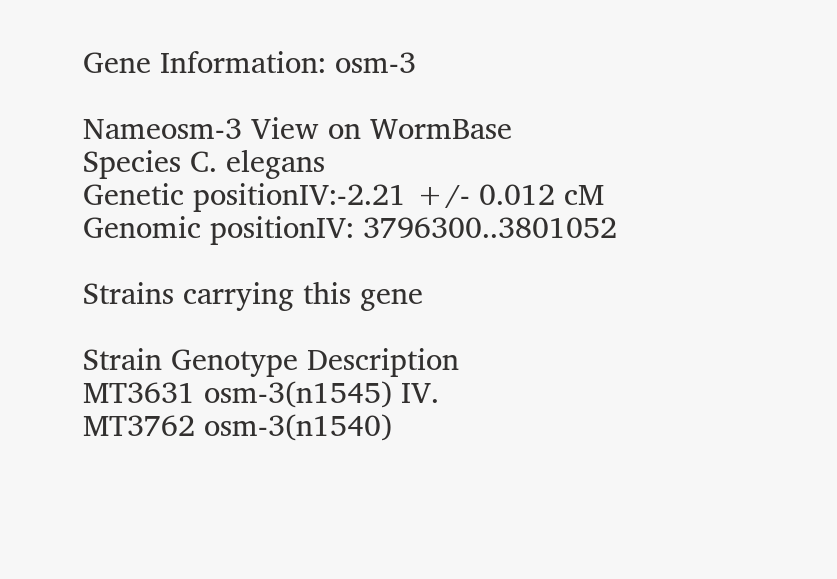Gene Information: osm-3

Nameosm-3 View on WormBase
Species C. elegans
Genetic positionIV:-2.21 +/- 0.012 cM
Genomic positionIV: 3796300..3801052

Strains carrying this gene

Strain Genotype Description
MT3631 osm-3(n1545) IV.
MT3762 osm-3(n1540)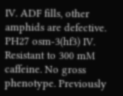IV. ADF fills, other amphids are defective.
PH27 osm-3(hf3) IV. Resistant to 300 mM caffeine. No gross phenotype. Previously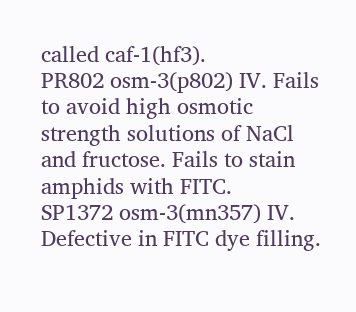called caf-1(hf3).
PR802 osm-3(p802) IV. Fails to avoid high osmotic strength solutions of NaCl and fructose. Fails to stain amphids with FITC.
SP1372 osm-3(mn357) IV. Defective in FITC dye filling.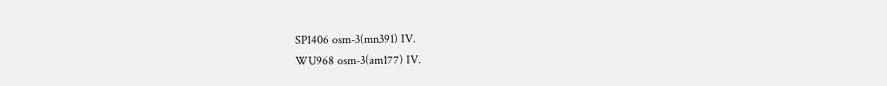SP1406 osm-3(mn391) IV.
WU968 osm-3(am177) IV.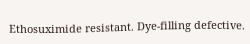Ethosuximide resistant. Dye-filling defective.